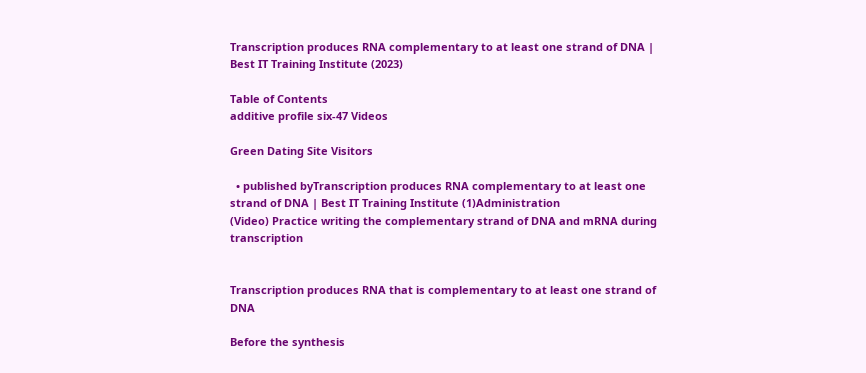Transcription produces RNA complementary to at least one strand of DNA | Best IT Training Institute (2023)

Table of Contents
additive profile six-47 Videos

Green Dating Site Visitors

  • published byTranscription produces RNA complementary to at least one strand of DNA | Best IT Training Institute (1)Administration
(Video) Practice writing the complementary strand of DNA and mRNA during transcription


Transcription produces RNA that is complementary to at least one strand of DNA

Before the synthesis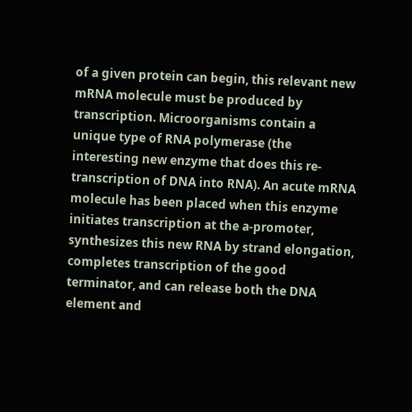of a given protein can begin, this relevant new mRNA molecule must be produced by transcription. Microorganisms contain a unique type of RNA polymerase (the interesting new enzyme that does this re-transcription of DNA into RNA). An acute mRNA molecule has been placed when this enzyme initiates transcription at the a-promoter, synthesizes this new RNA by strand elongation, completes transcription of the good terminator, and can release both the DNA element and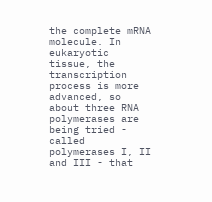the complete mRNA molecule. In eukaryotic tissue, the transcription process is more advanced, so about three RNA polymerases are being tried - called polymerases I, II and III - that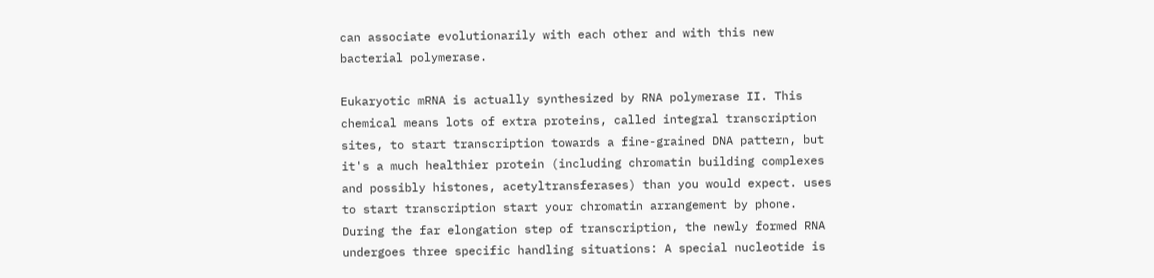can associate evolutionarily with each other and with this new bacterial polymerase.

Eukaryotic mRNA is actually synthesized by RNA polymerase II. This chemical means lots of extra proteins, called integral transcription sites, to start transcription towards a fine-grained DNA pattern, but it's a much healthier protein (including chromatin building complexes and possibly histones, acetyltransferases) than you would expect. uses to start transcription start your chromatin arrangement by phone. During the far elongation step of transcription, the newly formed RNA undergoes three specific handling situations: A special nucleotide is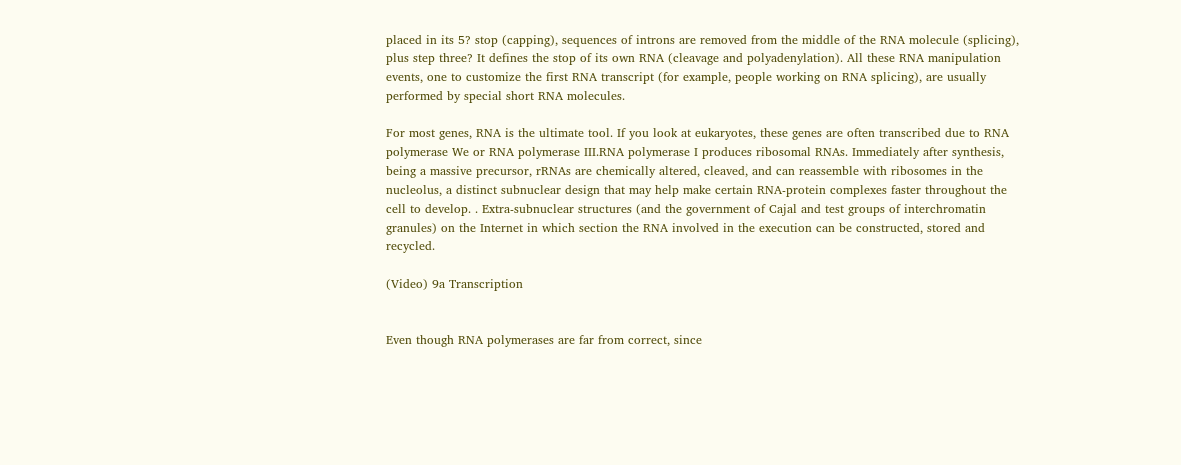placed in its 5? stop (capping), sequences of introns are removed from the middle of the RNA molecule (splicing), plus step three? It defines the stop of its own RNA (cleavage and polyadenylation). All these RNA manipulation events, one to customize the first RNA transcript (for example, people working on RNA splicing), are usually performed by special short RNA molecules.

For most genes, RNA is the ultimate tool. If you look at eukaryotes, these genes are often transcribed due to RNA polymerase We or RNA polymerase III.RNA polymerase I produces ribosomal RNAs. Immediately after synthesis, being a massive precursor, rRNAs are chemically altered, cleaved, and can reassemble with ribosomes in the nucleolus, a distinct subnuclear design that may help make certain RNA-protein complexes faster throughout the cell to develop. . Extra-subnuclear structures (and the government of Cajal and test groups of interchromatin granules) on the Internet in which section the RNA involved in the execution can be constructed, stored and recycled.

(Video) 9a Transcription


Even though RNA polymerases are far from correct, since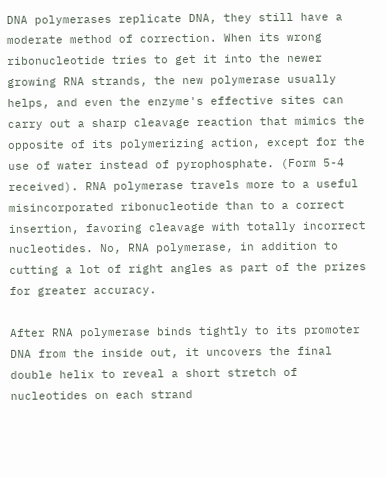DNA polymerases replicate DNA, they still have a moderate method of correction. When its wrong ribonucleotide tries to get it into the newer growing RNA strands, the new polymerase usually helps, and even the enzyme's effective sites can carry out a sharp cleavage reaction that mimics the opposite of its polymerizing action, except for the use of water instead of pyrophosphate. (Form 5-4 received). RNA polymerase travels more to a useful misincorporated ribonucleotide than to a correct insertion, favoring cleavage with totally incorrect nucleotides. No, RNA polymerase, in addition to cutting a lot of right angles as part of the prizes for greater accuracy.

After RNA polymerase binds tightly to its promoter DNA from the inside out, it uncovers the final double helix to reveal a short stretch of nucleotides on each strand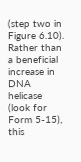(step two in Figure 6.10). Rather than a beneficial increase in DNA helicase (look for Form 5-15), this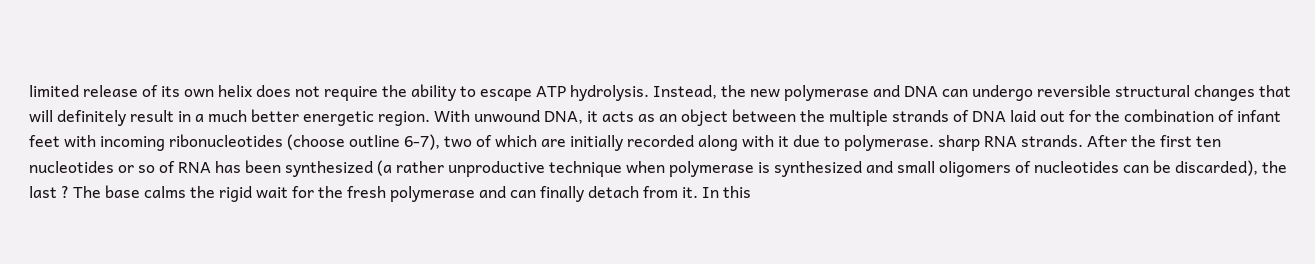limited release of its own helix does not require the ability to escape ATP hydrolysis. Instead, the new polymerase and DNA can undergo reversible structural changes that will definitely result in a much better energetic region. With unwound DNA, it acts as an object between the multiple strands of DNA laid out for the combination of infant feet with incoming ribonucleotides (choose outline 6-7), two of which are initially recorded along with it due to polymerase. sharp RNA strands. After the first ten nucleotides or so of RNA has been synthesized (a rather unproductive technique when polymerase is synthesized and small oligomers of nucleotides can be discarded), the last ? The base calms the rigid wait for the fresh polymerase and can finally detach from it. In this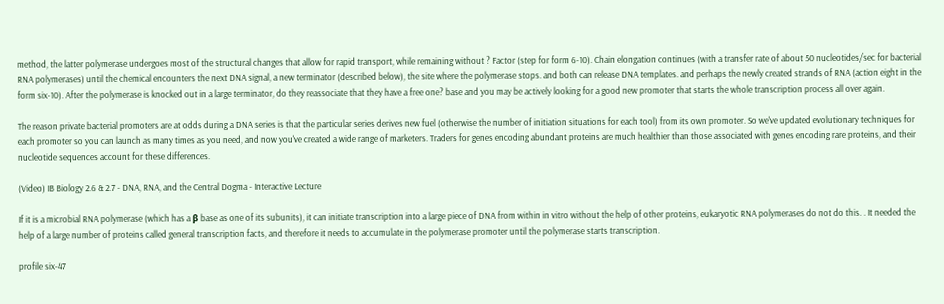method, the latter polymerase undergoes most of the structural changes that allow for rapid transport, while remaining without ? Factor (step for form 6-10). Chain elongation continues (with a transfer rate of about 50 nucleotides/sec for bacterial RNA polymerases) until the chemical encounters the next DNA signal, a new terminator (described below), the site where the polymerase stops. and both can release DNA templates. and perhaps the newly created strands of RNA (action eight in the form six-10). After the polymerase is knocked out in a large terminator, do they reassociate that they have a free one? base and you may be actively looking for a good new promoter that starts the whole transcription process all over again.

The reason private bacterial promoters are at odds during a DNA series is that the particular series derives new fuel (otherwise the number of initiation situations for each tool) from its own promoter. So we've updated evolutionary techniques for each promoter so you can launch as many times as you need, and now you've created a wide range of marketers. Traders for genes encoding abundant proteins are much healthier than those associated with genes encoding rare proteins, and their nucleotide sequences account for these differences.

(Video) IB Biology 2.6 & 2.7 - DNA, RNA, and the Central Dogma - Interactive Lecture

If it is a microbial RNA polymerase (which has a β base as one of its subunits), it can initiate transcription into a large piece of DNA from within in vitro without the help of other proteins, eukaryotic RNA polymerases do not do this. . It needed the help of a large number of proteins called general transcription facts, and therefore it needs to accumulate in the polymerase promoter until the polymerase starts transcription.

profile six-47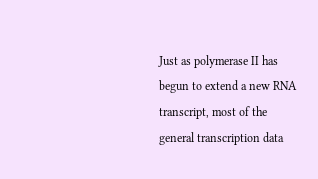Just as polymerase II has begun to extend a new RNA transcript, most of the general transcription data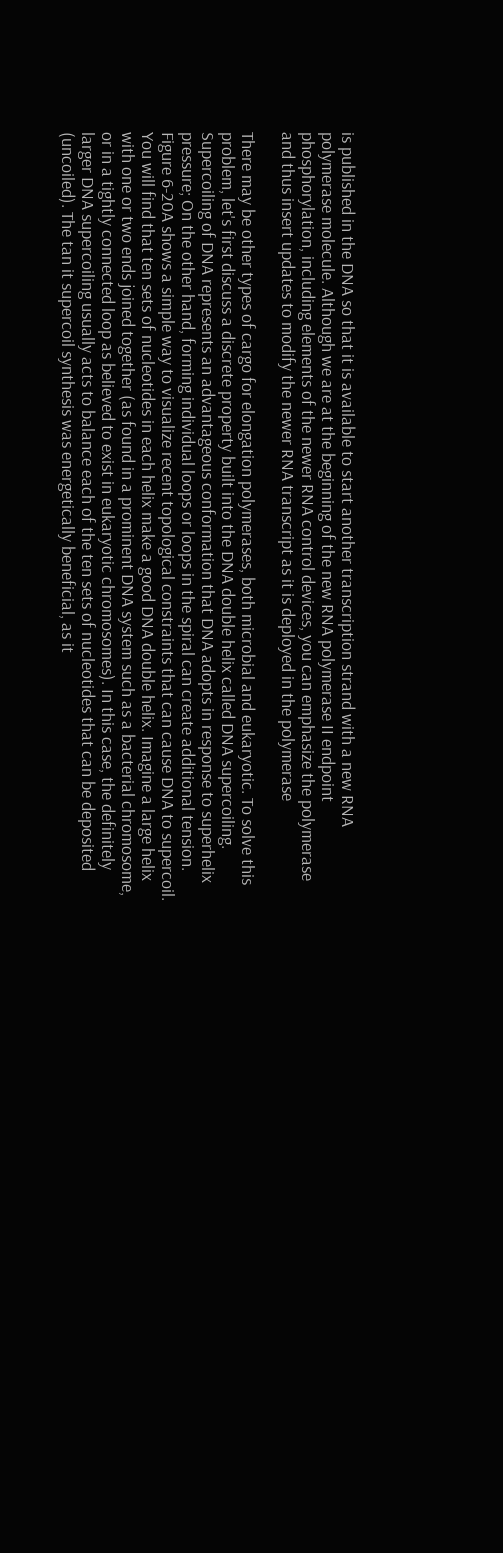is published in the DNA so that it is available to start another transcription strand with a new RNA polymerase molecule. Although we are at the beginning of the new RNA polymerase II endpoint phosphorylation, including elements of the newer RNA control devices, you can emphasize the polymerase and thus insert updates to modify the newer RNA transcript as it is deployed in the polymerase

There may be other types of cargo for elongation polymerases, both microbial and eukaryotic. To solve this problem, let's first discuss a discrete property built into the DNA double helix called DNA supercoiling. Supercoiling of DNA represents an advantageous conformation that DNA adopts in response to superhelix pressure; On the other hand, forming individual loops or loops in the spiral can create additional tension. Figure 6-20A shows a simple way to visualize recent topological constraints that can cause DNA to supercoil. You will find that ten sets of nucleotides in each helix make a good DNA double helix. Imagine a large helix with one or two ends joined together (as found in a prominent DNA system such as a bacterial chromosome, or in a tightly connected loop as believed to exist in eukaryotic chromosomes). In this case, the definitely larger DNA supercoiling usually acts to balance each of the ten sets of nucleotides that can be deposited (uncoiled). The tan it supercoil synthesis was energetically beneficial, as it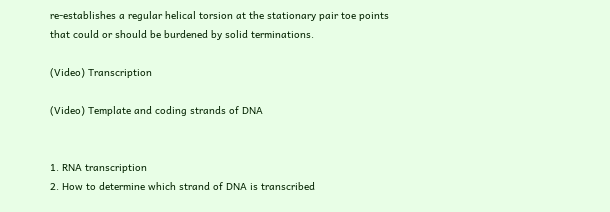re-establishes a regular helical torsion at the stationary pair toe points that could or should be burdened by solid terminations.

(Video) Transcription

(Video) Template and coding strands of DNA


1. RNA transcription
2. How to determine which strand of DNA is transcribed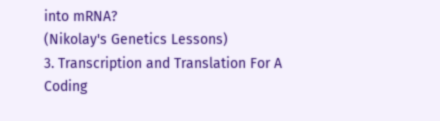into mRNA?
(Nikolay's Genetics Lessons)
3. Transcription and Translation For A Coding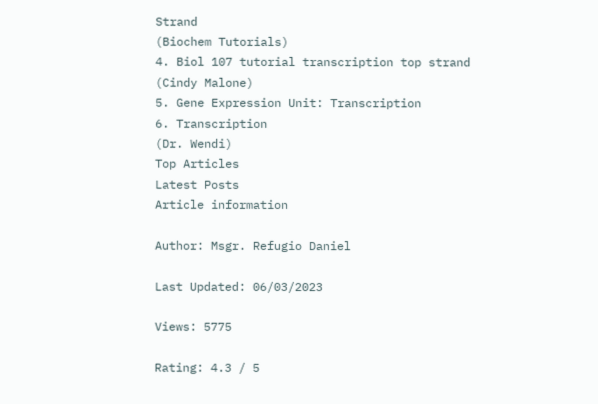Strand
(Biochem Tutorials)
4. Biol 107 tutorial transcription top strand
(Cindy Malone)
5. Gene Expression Unit: Transcription
6. Transcription
(Dr. Wendi)
Top Articles
Latest Posts
Article information

Author: Msgr. Refugio Daniel

Last Updated: 06/03/2023

Views: 5775

Rating: 4.3 / 5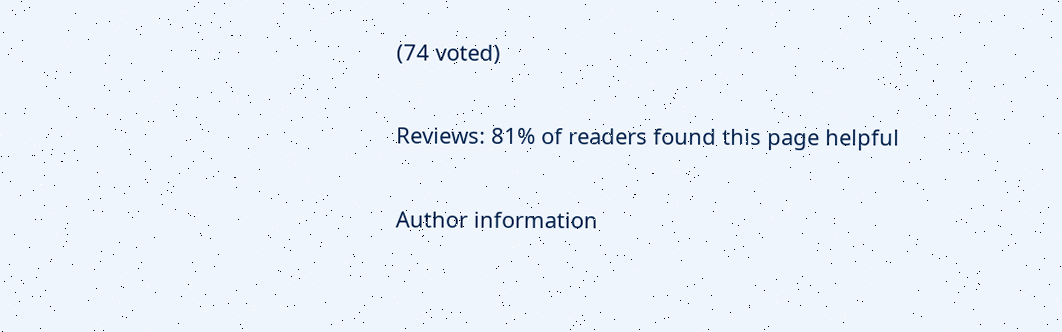(74 voted)

Reviews: 81% of readers found this page helpful

Author information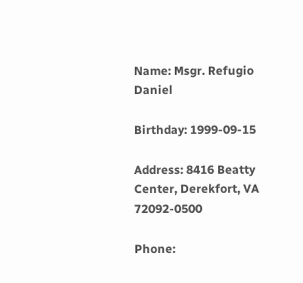Name: Msgr. Refugio Daniel

Birthday: 1999-09-15

Address: 8416 Beatty Center, Derekfort, VA 72092-0500

Phone: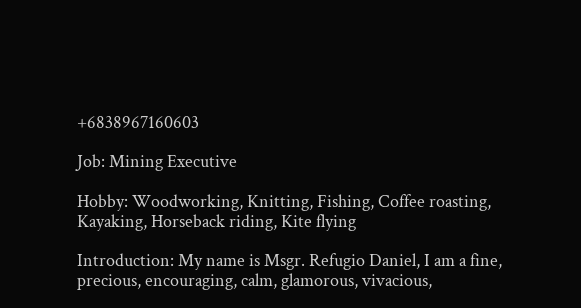+6838967160603

Job: Mining Executive

Hobby: Woodworking, Knitting, Fishing, Coffee roasting, Kayaking, Horseback riding, Kite flying

Introduction: My name is Msgr. Refugio Daniel, I am a fine, precious, encouraging, calm, glamorous, vivacious,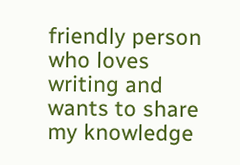friendly person who loves writing and wants to share my knowledge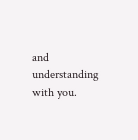and understanding with you.